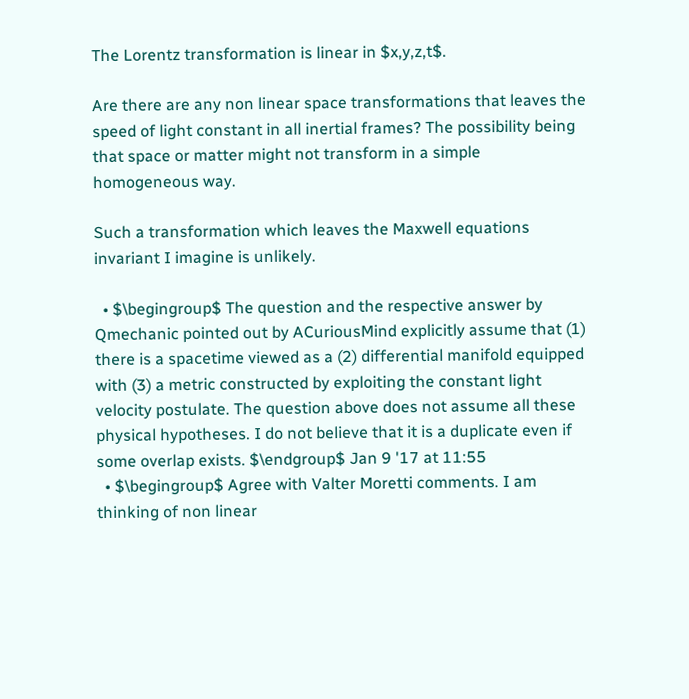The Lorentz transformation is linear in $x,y,z,t$.

Are there are any non linear space transformations that leaves the speed of light constant in all inertial frames? The possibility being that space or matter might not transform in a simple homogeneous way.

Such a transformation which leaves the Maxwell equations invariant I imagine is unlikely.

  • $\begingroup$ The question and the respective answer by Qmechanic pointed out by ACuriousMind explicitly assume that (1) there is a spacetime viewed as a (2) differential manifold equipped with (3) a metric constructed by exploiting the constant light velocity postulate. The question above does not assume all these physical hypotheses. I do not believe that it is a duplicate even if some overlap exists. $\endgroup$ Jan 9 '17 at 11:55
  • $\begingroup$ Agree with Valter Moretti comments. I am thinking of non linear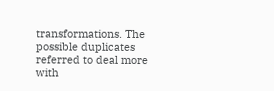transformations. The possible duplicates referred to deal more with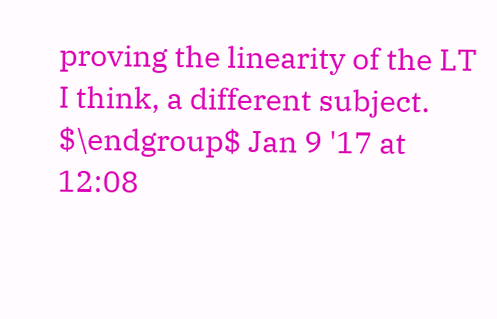proving the linearity of the LT I think, a different subject. $\endgroup$ Jan 9 '17 at 12:08